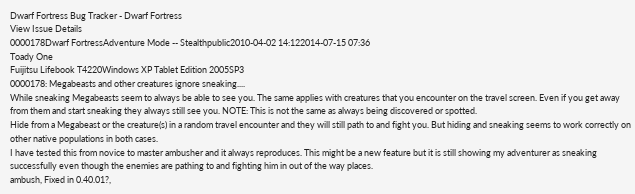Dwarf Fortress Bug Tracker - Dwarf Fortress
View Issue Details
0000178Dwarf FortressAdventure Mode -- Stealthpublic2010-04-02 14:122014-07-15 07:36
Toady One
Fuijitsu Lifebook T4220Windows XP Tablet Edition 2005SP3
0000178: Megabeasts and other creatures ignore sneaking....
While sneaking Megabeasts seem to always be able to see you. The same applies with creatures that you encounter on the travel screen. Even if you get away from them and start sneaking they always still see you. NOTE: This is not the same as always being discovered or spotted.
Hide from a Megabeast or the creature(s) in a random travel encounter and they will still path to and fight you. But hiding and sneaking seems to work correctly on other native populations in both cases.
I have tested this from novice to master ambusher and it always reproduces. This might be a new feature but it is still showing my adventurer as sneaking successfully even though the enemies are pathing to and fighting him in out of the way places.
ambush, Fixed in 0.40.01?,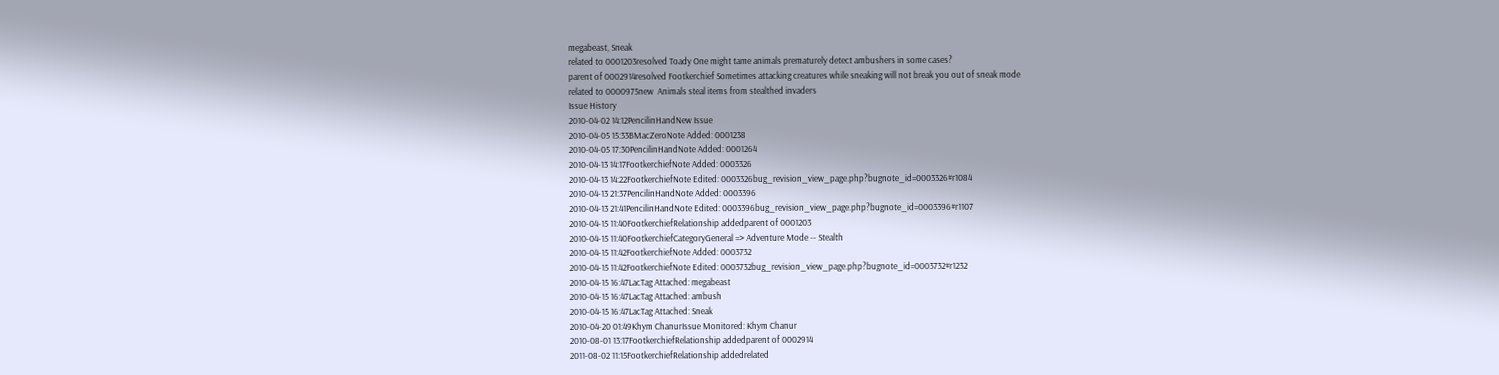megabeast, Sneak
related to 0001203resolved Toady One might tame animals prematurely detect ambushers in some cases?
parent of 0002914resolved Footkerchief Sometimes attacking creatures while sneaking will not break you out of sneak mode
related to 0000975new  Animals steal items from stealthed invaders
Issue History
2010-04-02 14:12PencilinHandNew Issue
2010-04-05 15:33BMacZeroNote Added: 0001238
2010-04-05 17:30PencilinHandNote Added: 0001264
2010-04-13 14:17FootkerchiefNote Added: 0003326
2010-04-13 14:22FootkerchiefNote Edited: 0003326bug_revision_view_page.php?bugnote_id=0003326#r1084
2010-04-13 21:37PencilinHandNote Added: 0003396
2010-04-13 21:41PencilinHandNote Edited: 0003396bug_revision_view_page.php?bugnote_id=0003396#r1107
2010-04-15 11:40FootkerchiefRelationship addedparent of 0001203
2010-04-15 11:40FootkerchiefCategoryGeneral => Adventure Mode -- Stealth
2010-04-15 11:42FootkerchiefNote Added: 0003732
2010-04-15 11:42FootkerchiefNote Edited: 0003732bug_revision_view_page.php?bugnote_id=0003732#r1232
2010-04-15 16:47LacTag Attached: megabeast
2010-04-15 16:47LacTag Attached: ambush
2010-04-15 16:47LacTag Attached: Sneak
2010-04-20 01:49Khym ChanurIssue Monitored: Khym Chanur
2010-08-01 13:17FootkerchiefRelationship addedparent of 0002914
2011-08-02 11:15FootkerchiefRelationship addedrelated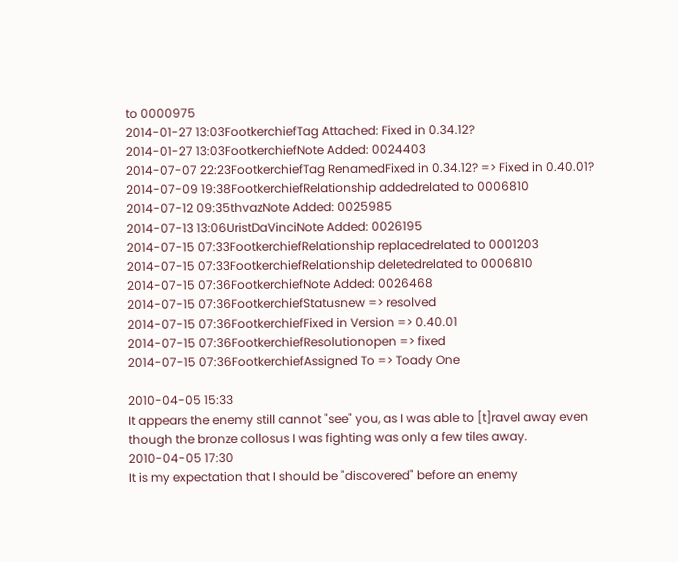to 0000975
2014-01-27 13:03FootkerchiefTag Attached: Fixed in 0.34.12?
2014-01-27 13:03FootkerchiefNote Added: 0024403
2014-07-07 22:23FootkerchiefTag RenamedFixed in 0.34.12? => Fixed in 0.40.01?
2014-07-09 19:38FootkerchiefRelationship addedrelated to 0006810
2014-07-12 09:35thvazNote Added: 0025985
2014-07-13 13:06UristDaVinciNote Added: 0026195
2014-07-15 07:33FootkerchiefRelationship replacedrelated to 0001203
2014-07-15 07:33FootkerchiefRelationship deletedrelated to 0006810
2014-07-15 07:36FootkerchiefNote Added: 0026468
2014-07-15 07:36FootkerchiefStatusnew => resolved
2014-07-15 07:36FootkerchiefFixed in Version => 0.40.01
2014-07-15 07:36FootkerchiefResolutionopen => fixed
2014-07-15 07:36FootkerchiefAssigned To => Toady One

2010-04-05 15:33
It appears the enemy still cannot "see" you, as I was able to [t]ravel away even though the bronze collosus I was fighting was only a few tiles away.
2010-04-05 17:30
It is my expectation that I should be "discovered" before an enemy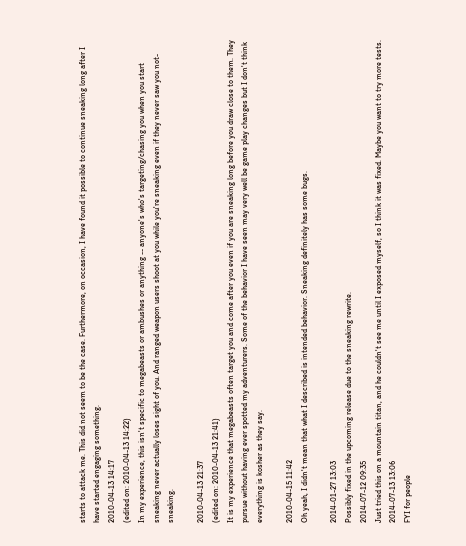starts to attack me. This did not seem to be the case. Furthermore, on occasion, I have found it possible to continue sneaking long after I have started engaging something.
2010-04-13 14:17
(edited on: 2010-04-13 14:22)
In my experience, this isn't specific to megabeasts or ambushes or anything -- anyone's who's targeting/chasing you when you start sneaking never actually loses sight of you. And ranged weapon users shoot at you while you're sneaking even if they never saw you not-sneaking.

2010-04-13 21:37
(edited on: 2010-04-13 21:41)
It is my experience that megabeasts often target you and come after you even if you are sneaking long before you draw close to them. They pursue without having ever spotted my adventurers. Some of the behavior I have seen may very well be game play changes but I don't think everything is kosher as they say.

2010-04-15 11:42
Oh yeah, I didn't mean that what I described is intended behavior. Sneaking definitely has some bugs.

2014-01-27 13:03
Possibly fixed in the upcoming release due to the sneaking rewrite.
2014-07-12 09:35
Just tried this on a mountain titan, and he couldn't see me until I exposed myself, so I think it was fixed. Maybe you want to try more tests.
2014-07-13 13:06
FYI for people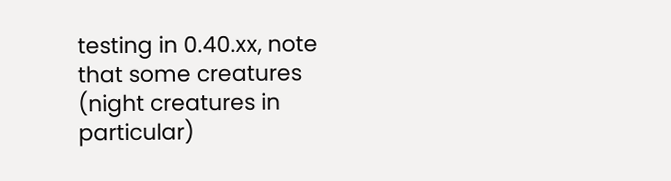testing in 0.40.xx, note that some creatures (night creatures in particular)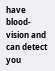have blood-vision and can detect you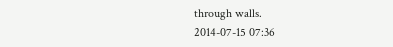through walls.
2014-07-15 07:36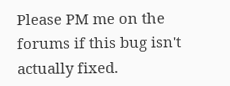Please PM me on the forums if this bug isn't actually fixed.